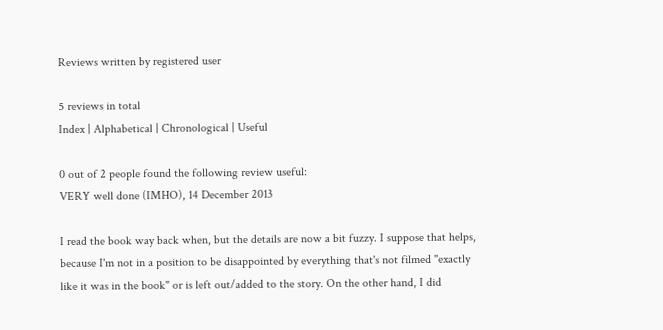Reviews written by registered user

5 reviews in total
Index | Alphabetical | Chronological | Useful

0 out of 2 people found the following review useful:
VERY well done (IMHO), 14 December 2013

I read the book way back when, but the details are now a bit fuzzy. I suppose that helps, because I'm not in a position to be disappointed by everything that's not filmed "exactly like it was in the book" or is left out/added to the story. On the other hand, I did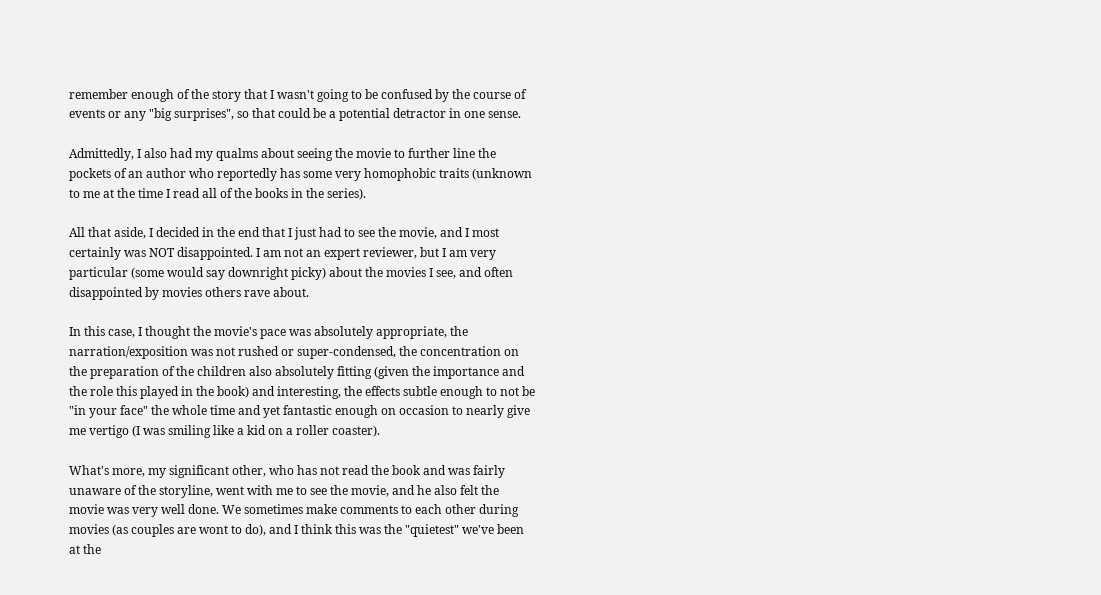remember enough of the story that I wasn't going to be confused by the course of events or any "big surprises", so that could be a potential detractor in one sense.

Admittedly, I also had my qualms about seeing the movie to further line the pockets of an author who reportedly has some very homophobic traits (unknown to me at the time I read all of the books in the series).

All that aside, I decided in the end that I just had to see the movie, and I most certainly was NOT disappointed. I am not an expert reviewer, but I am very particular (some would say downright picky) about the movies I see, and often disappointed by movies others rave about.

In this case, I thought the movie's pace was absolutely appropriate, the narration/exposition was not rushed or super-condensed, the concentration on the preparation of the children also absolutely fitting (given the importance and the role this played in the book) and interesting, the effects subtle enough to not be "in your face" the whole time and yet fantastic enough on occasion to nearly give me vertigo (I was smiling like a kid on a roller coaster).

What's more, my significant other, who has not read the book and was fairly unaware of the storyline, went with me to see the movie, and he also felt the movie was very well done. We sometimes make comments to each other during movies (as couples are wont to do), and I think this was the "quietest" we've been at the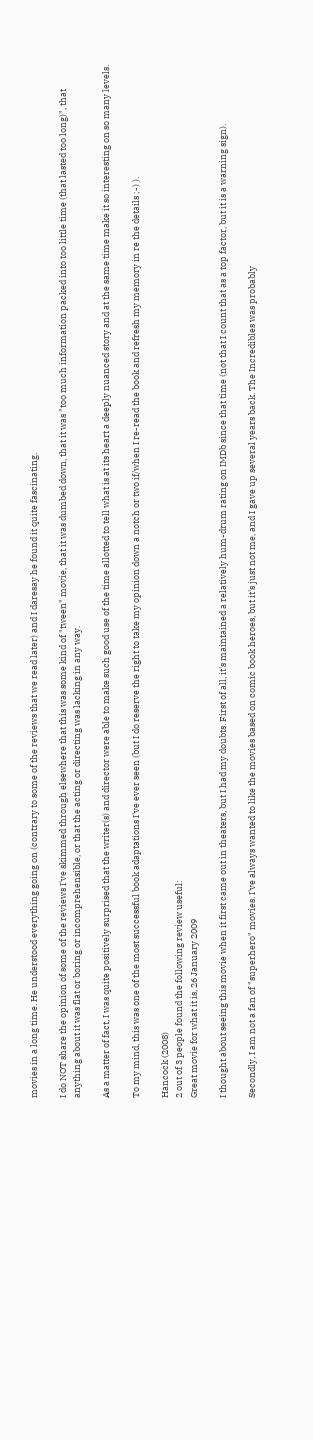movies in a long time. He understood everything going on (contrary to some of the reviews that we read later) and I daresay he found it quite fascinating.

I do NOT share the opinion of some of the reviews I've skimmed through elsewhere that this was some kind of "tween" movie, that it was dumbed down, that it was "too much information packed into too little time (that lasted too long)", that anything about it was flat or boring or incomprehensible, or that the acting or directing was lacking in any way.

As a matter of fact, I was quite positively surprised that the writer(s) and director were able to make such good use of the time allotted to tell what is at its heart a deeply nuanced story and at the same time make it so interesting on so many levels.

To my mind, this was one of the most successful book adaptations I've ever seen (but I do reserve the right to take my opinion down a notch or two if/when I re-read the book and refresh my memory in re the details ;-) ).

Hancock (2008)
2 out of 3 people found the following review useful:
Great movie for what it is, 26 January 2009

I thought about seeing this movie when it first came out in theaters, but I had my doubts. First of all, it's maintained a relatively hum-drum rating on IMDb since that time (not that I count that as a top factor, but it is a warning sign).

Secondly, I am not a fan of "superhero" movies. I've always wanted to like the movies based on comic book heroes, but it's just not me, and I gave up several years back. The Incredibles was probably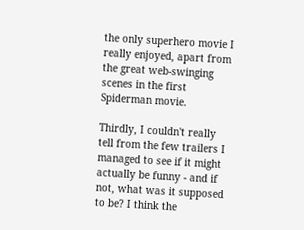the only superhero movie I really enjoyed, apart from the great web-swinging scenes in the first Spiderman movie.

Thirdly, I couldn't really tell from the few trailers I managed to see if it might actually be funny - and if not, what was it supposed to be? I think the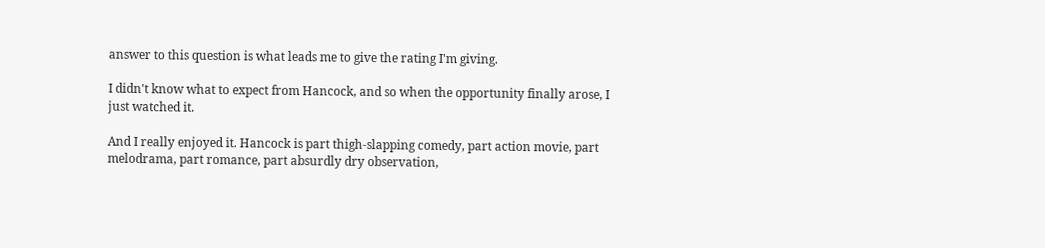answer to this question is what leads me to give the rating I'm giving.

I didn't know what to expect from Hancock, and so when the opportunity finally arose, I just watched it.

And I really enjoyed it. Hancock is part thigh-slapping comedy, part action movie, part melodrama, part romance, part absurdly dry observation,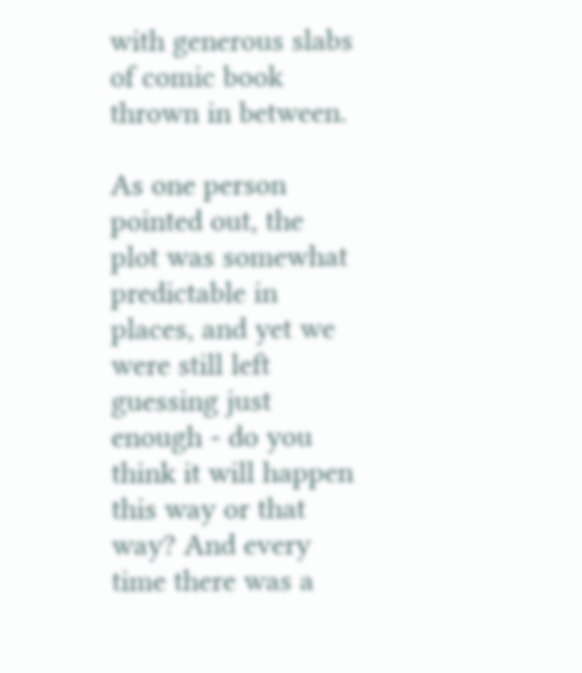with generous slabs of comic book thrown in between.

As one person pointed out, the plot was somewhat predictable in places, and yet we were still left guessing just enough - do you think it will happen this way or that way? And every time there was a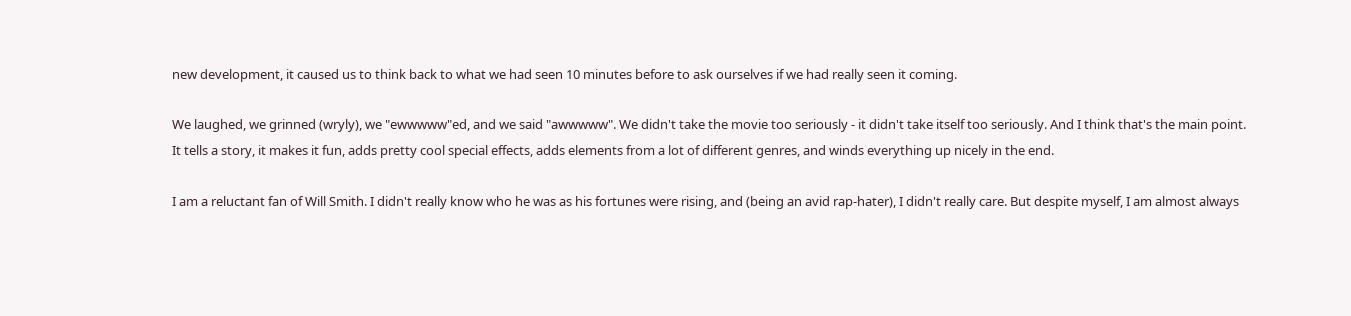new development, it caused us to think back to what we had seen 10 minutes before to ask ourselves if we had really seen it coming.

We laughed, we grinned (wryly), we "ewwwww"ed, and we said "awwwww". We didn't take the movie too seriously - it didn't take itself too seriously. And I think that's the main point. It tells a story, it makes it fun, adds pretty cool special effects, adds elements from a lot of different genres, and winds everything up nicely in the end.

I am a reluctant fan of Will Smith. I didn't really know who he was as his fortunes were rising, and (being an avid rap-hater), I didn't really care. But despite myself, I am almost always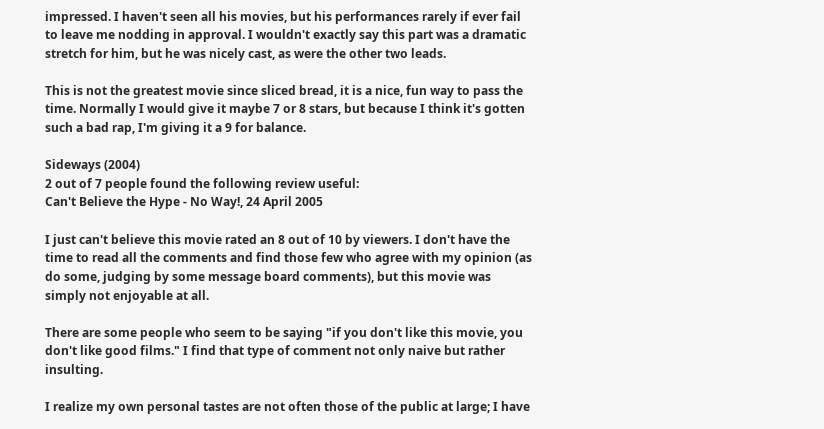impressed. I haven't seen all his movies, but his performances rarely if ever fail to leave me nodding in approval. I wouldn't exactly say this part was a dramatic stretch for him, but he was nicely cast, as were the other two leads.

This is not the greatest movie since sliced bread, it is a nice, fun way to pass the time. Normally I would give it maybe 7 or 8 stars, but because I think it's gotten such a bad rap, I'm giving it a 9 for balance.

Sideways (2004)
2 out of 7 people found the following review useful:
Can't Believe the Hype - No Way!, 24 April 2005

I just can't believe this movie rated an 8 out of 10 by viewers. I don't have the time to read all the comments and find those few who agree with my opinion (as do some, judging by some message board comments), but this movie was simply not enjoyable at all.

There are some people who seem to be saying "if you don't like this movie, you don't like good films." I find that type of comment not only naive but rather insulting.

I realize my own personal tastes are not often those of the public at large; I have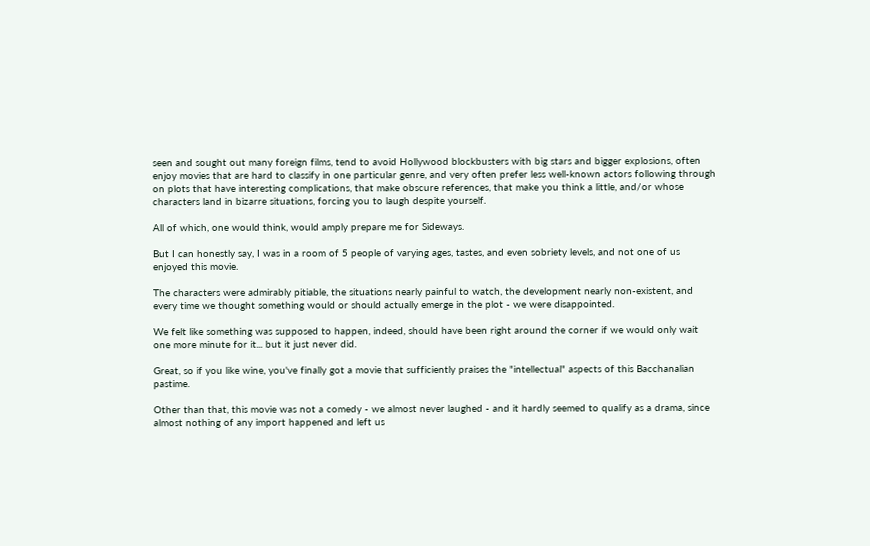seen and sought out many foreign films, tend to avoid Hollywood blockbusters with big stars and bigger explosions, often enjoy movies that are hard to classify in one particular genre, and very often prefer less well-known actors following through on plots that have interesting complications, that make obscure references, that make you think a little, and/or whose characters land in bizarre situations, forcing you to laugh despite yourself.

All of which, one would think, would amply prepare me for Sideways.

But I can honestly say, I was in a room of 5 people of varying ages, tastes, and even sobriety levels, and not one of us enjoyed this movie.

The characters were admirably pitiable, the situations nearly painful to watch, the development nearly non-existent, and every time we thought something would or should actually emerge in the plot - we were disappointed.

We felt like something was supposed to happen, indeed, should have been right around the corner if we would only wait one more minute for it... but it just never did.

Great, so if you like wine, you've finally got a movie that sufficiently praises the "intellectual" aspects of this Bacchanalian pastime.

Other than that, this movie was not a comedy - we almost never laughed - and it hardly seemed to qualify as a drama, since almost nothing of any import happened and left us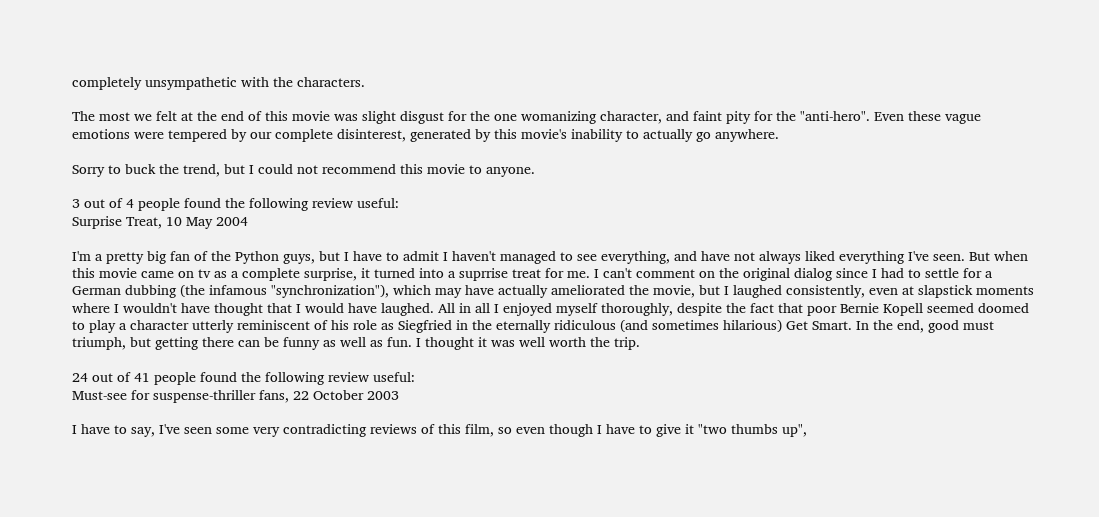completely unsympathetic with the characters.

The most we felt at the end of this movie was slight disgust for the one womanizing character, and faint pity for the "anti-hero". Even these vague emotions were tempered by our complete disinterest, generated by this movie's inability to actually go anywhere.

Sorry to buck the trend, but I could not recommend this movie to anyone.

3 out of 4 people found the following review useful:
Surprise Treat, 10 May 2004

I'm a pretty big fan of the Python guys, but I have to admit I haven't managed to see everything, and have not always liked everything I've seen. But when this movie came on tv as a complete surprise, it turned into a suprrise treat for me. I can't comment on the original dialog since I had to settle for a German dubbing (the infamous "synchronization"), which may have actually ameliorated the movie, but I laughed consistently, even at slapstick moments where I wouldn't have thought that I would have laughed. All in all I enjoyed myself thoroughly, despite the fact that poor Bernie Kopell seemed doomed to play a character utterly reminiscent of his role as Siegfried in the eternally ridiculous (and sometimes hilarious) Get Smart. In the end, good must triumph, but getting there can be funny as well as fun. I thought it was well worth the trip.

24 out of 41 people found the following review useful:
Must-see for suspense-thriller fans, 22 October 2003

I have to say, I've seen some very contradicting reviews of this film, so even though I have to give it "two thumbs up",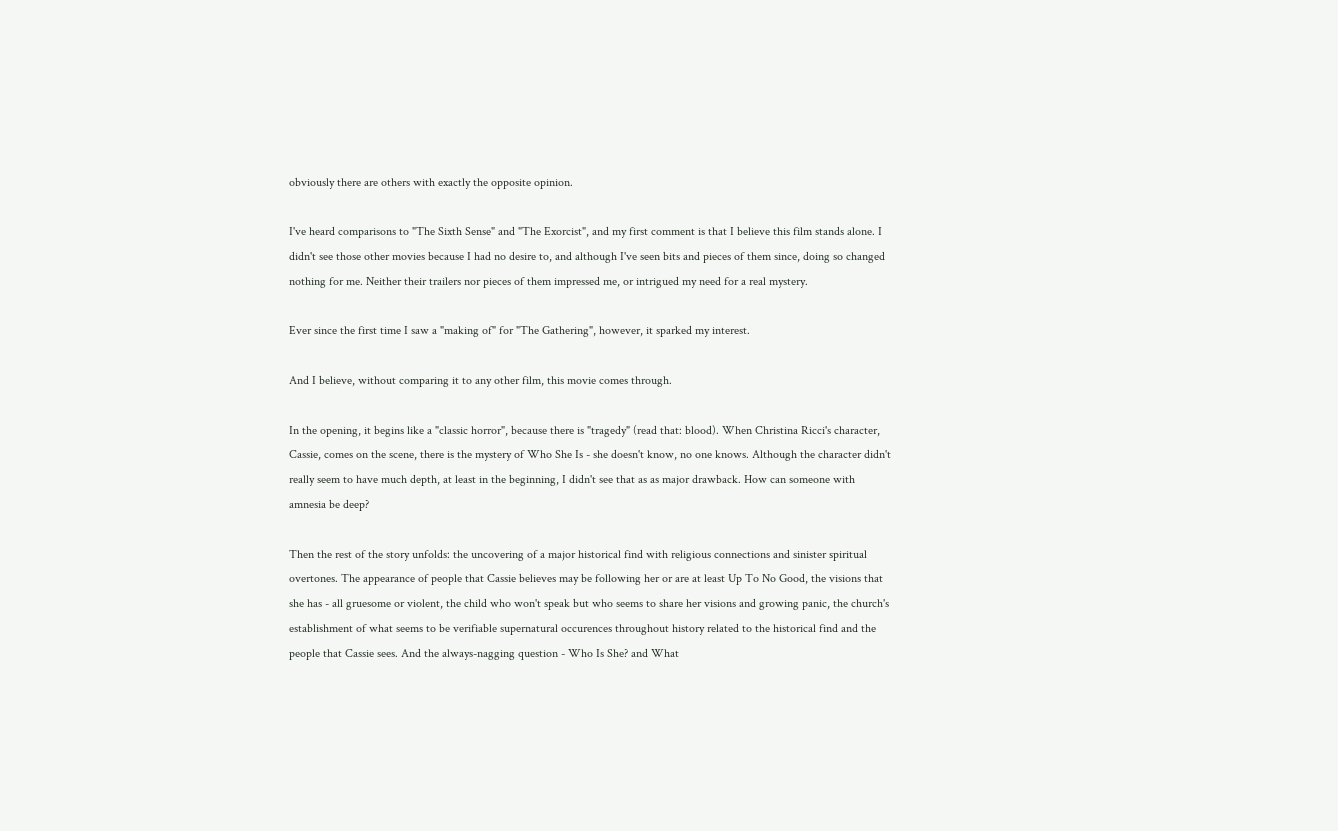obviously there are others with exactly the opposite opinion.

I've heard comparisons to "The Sixth Sense" and "The Exorcist", and my first comment is that I believe this film stands alone. I didn't see those other movies because I had no desire to, and although I've seen bits and pieces of them since, doing so changed nothing for me. Neither their trailers nor pieces of them impressed me, or intrigued my need for a real mystery.

Ever since the first time I saw a "making of" for "The Gathering", however, it sparked my interest.

And I believe, without comparing it to any other film, this movie comes through.

In the opening, it begins like a "classic horror", because there is "tragedy" (read that: blood). When Christina Ricci's character, Cassie, comes on the scene, there is the mystery of Who She Is - she doesn't know, no one knows. Although the character didn't really seem to have much depth, at least in the beginning, I didn't see that as as major drawback. How can someone with amnesia be deep?

Then the rest of the story unfolds: the uncovering of a major historical find with religious connections and sinister spiritual overtones. The appearance of people that Cassie believes may be following her or are at least Up To No Good, the visions that she has - all gruesome or violent, the child who won't speak but who seems to share her visions and growing panic, the church's establishment of what seems to be verifiable supernatural occurences throughout history related to the historical find and the people that Cassie sees. And the always-nagging question - Who Is She? and What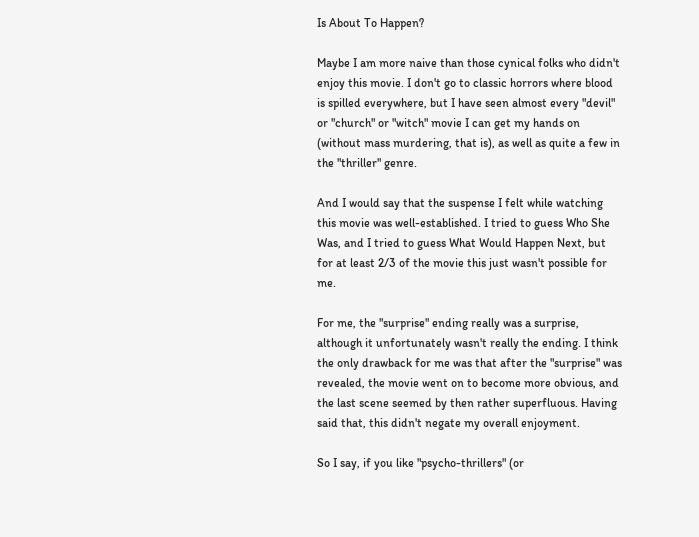Is About To Happen?

Maybe I am more naive than those cynical folks who didn't enjoy this movie. I don't go to classic horrors where blood is spilled everywhere, but I have seen almost every "devil" or "church" or "witch" movie I can get my hands on (without mass murdering, that is), as well as quite a few in the "thriller" genre.

And I would say that the suspense I felt while watching this movie was well-established. I tried to guess Who She Was, and I tried to guess What Would Happen Next, but for at least 2/3 of the movie this just wasn't possible for me.

For me, the "surprise" ending really was a surprise, although it unfortunately wasn't really the ending. I think the only drawback for me was that after the "surprise" was revealed, the movie went on to become more obvious, and the last scene seemed by then rather superfluous. Having said that, this didn't negate my overall enjoyment.

So I say, if you like "psycho-thrillers" (or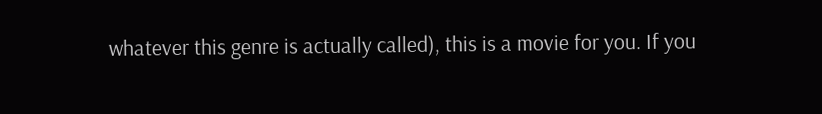whatever this genre is actually called), this is a movie for you. If you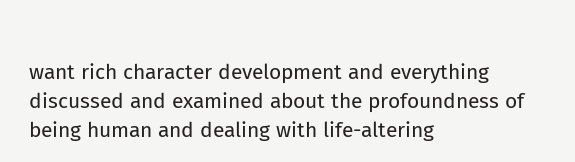want rich character development and everything discussed and examined about the profoundness of being human and dealing with life-altering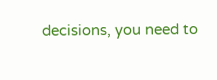decisions, you need to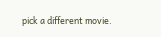pick a different movie.